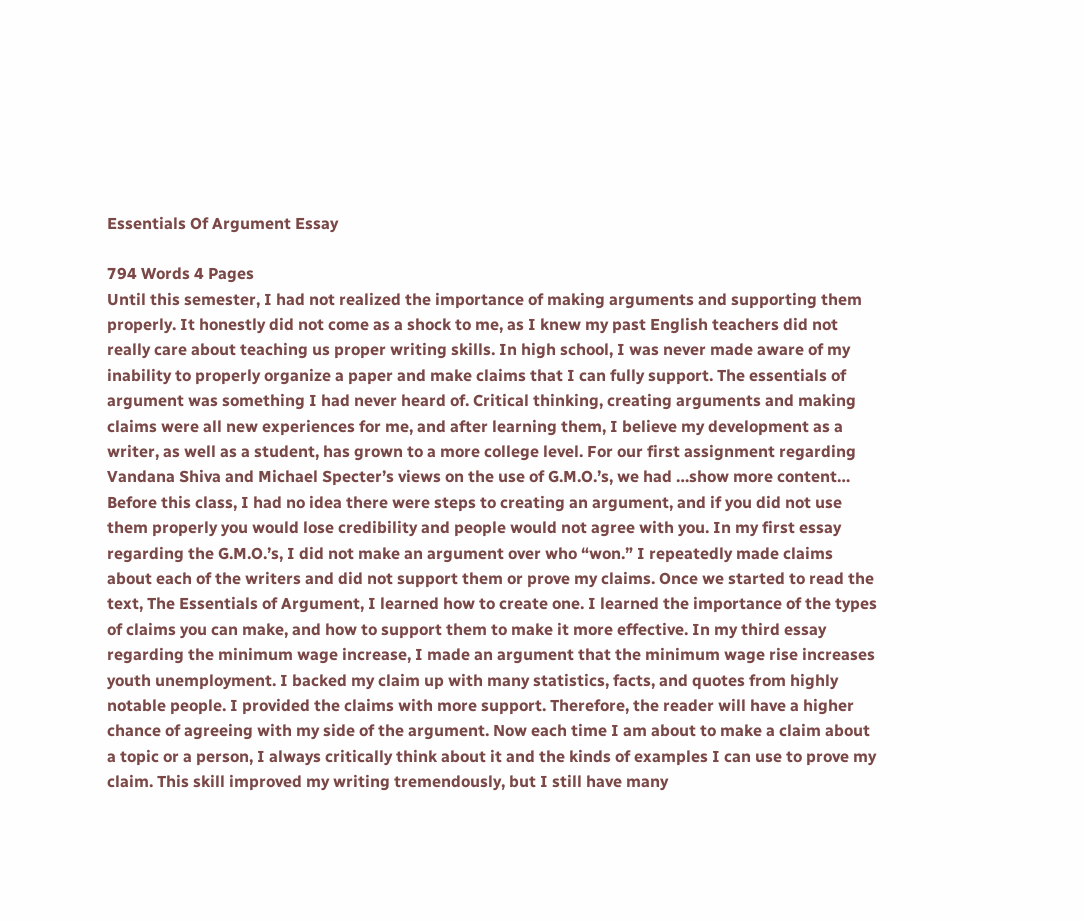Essentials Of Argument Essay

794 Words 4 Pages
Until this semester, I had not realized the importance of making arguments and supporting them properly. It honestly did not come as a shock to me, as I knew my past English teachers did not really care about teaching us proper writing skills. In high school, I was never made aware of my inability to properly organize a paper and make claims that I can fully support. The essentials of argument was something I had never heard of. Critical thinking, creating arguments and making claims were all new experiences for me, and after learning them, I believe my development as a writer, as well as a student, has grown to a more college level. For our first assignment regarding Vandana Shiva and Michael Specter’s views on the use of G.M.O.’s, we had …show more content…
Before this class, I had no idea there were steps to creating an argument, and if you did not use them properly you would lose credibility and people would not agree with you. In my first essay regarding the G.M.O.’s, I did not make an argument over who “won.” I repeatedly made claims about each of the writers and did not support them or prove my claims. Once we started to read the text, The Essentials of Argument, I learned how to create one. I learned the importance of the types of claims you can make, and how to support them to make it more effective. In my third essay regarding the minimum wage increase, I made an argument that the minimum wage rise increases youth unemployment. I backed my claim up with many statistics, facts, and quotes from highly notable people. I provided the claims with more support. Therefore, the reader will have a higher chance of agreeing with my side of the argument. Now each time I am about to make a claim about a topic or a person, I always critically think about it and the kinds of examples I can use to prove my claim. This skill improved my writing tremendously, but I still have many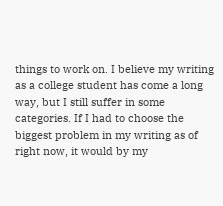things to work on. I believe my writing as a college student has come a long way, but I still suffer in some categories. If I had to choose the biggest problem in my writing as of right now, it would by my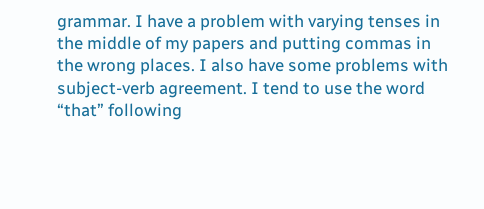grammar. I have a problem with varying tenses in the middle of my papers and putting commas in the wrong places. I also have some problems with subject-verb agreement. I tend to use the word “that” following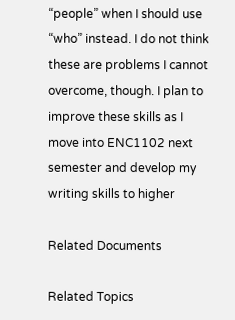“people” when I should use “who” instead. I do not think these are problems I cannot overcome, though. I plan to improve these skills as I move into ENC1102 next semester and develop my writing skills to higher

Related Documents

Related Topics